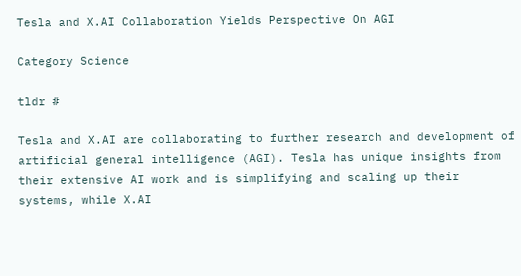Tesla and X.AI Collaboration Yields Perspective On AGI

Category Science

tldr #

Tesla and X.AI are collaborating to further research and development of artificial general intelligence (AGI). Tesla has unique insights from their extensive AI work and is simplifying and scaling up their systems, while X.AI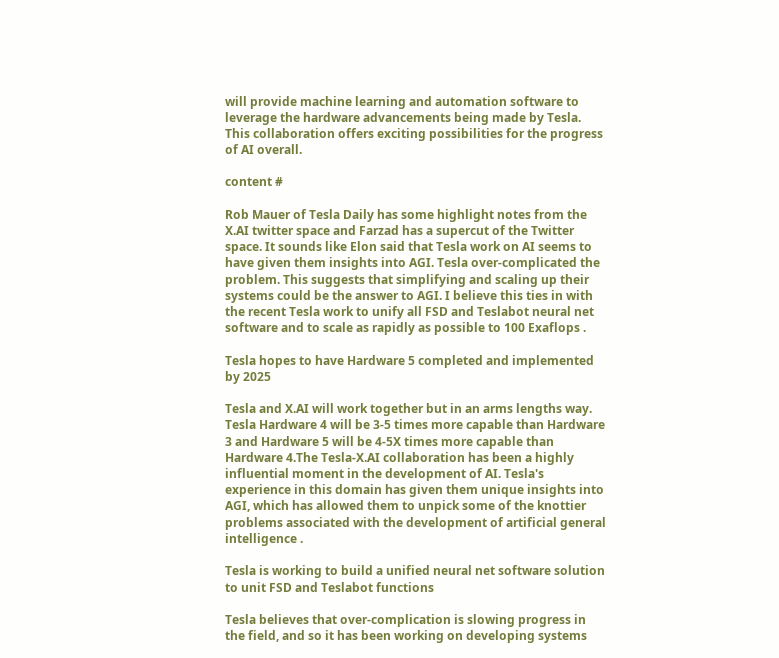will provide machine learning and automation software to leverage the hardware advancements being made by Tesla. This collaboration offers exciting possibilities for the progress of AI overall.

content #

Rob Mauer of Tesla Daily has some highlight notes from the X.AI twitter space and Farzad has a supercut of the Twitter space. It sounds like Elon said that Tesla work on AI seems to have given them insights into AGI. Tesla over-complicated the problem. This suggests that simplifying and scaling up their systems could be the answer to AGI. I believe this ties in with the recent Tesla work to unify all FSD and Teslabot neural net software and to scale as rapidly as possible to 100 Exaflops .

Tesla hopes to have Hardware 5 completed and implemented by 2025

Tesla and X.AI will work together but in an arms lengths way. Tesla Hardware 4 will be 3-5 times more capable than Hardware 3 and Hardware 5 will be 4-5X times more capable than Hardware 4.The Tesla-X.AI collaboration has been a highly influential moment in the development of AI. Tesla's experience in this domain has given them unique insights into AGI, which has allowed them to unpick some of the knottier problems associated with the development of artificial general intelligence .

Tesla is working to build a unified neural net software solution to unit FSD and Teslabot functions

Tesla believes that over-complication is slowing progress in the field, and so it has been working on developing systems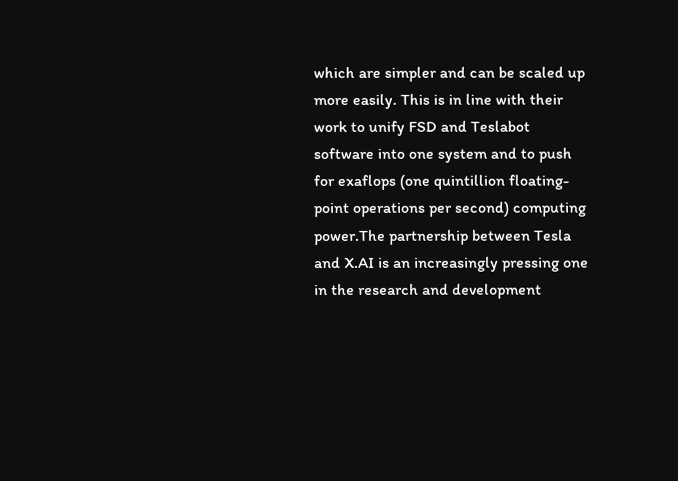which are simpler and can be scaled up more easily. This is in line with their work to unify FSD and Teslabot software into one system and to push for exaflops (one quintillion floating-point operations per second) computing power.The partnership between Tesla and X.AI is an increasingly pressing one in the research and development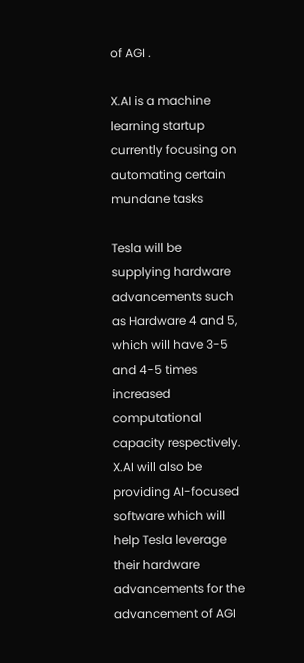of AGI .

X.AI is a machine learning startup currently focusing on automating certain mundane tasks

Tesla will be supplying hardware advancements such as Hardware 4 and 5, which will have 3-5 and 4-5 times increased computational capacity respectively. X.AI will also be providing AI-focused software which will help Tesla leverage their hardware advancements for the advancement of AGI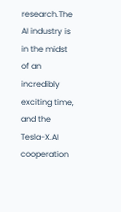research.The AI industry is in the midst of an incredibly exciting time, and the Tesla-X.AI cooperation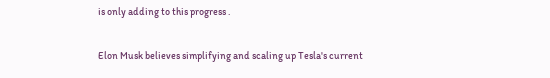is only adding to this progress .

Elon Musk believes simplifying and scaling up Tesla's current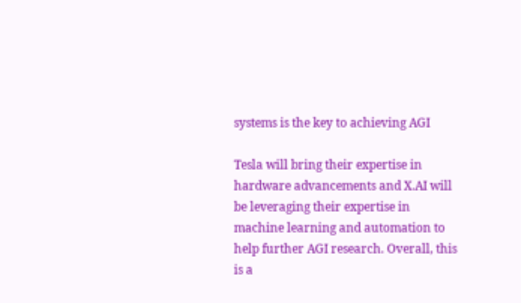systems is the key to achieving AGI

Tesla will bring their expertise in hardware advancements and X.AI will be leveraging their expertise in machine learning and automation to help further AGI research. Overall, this is a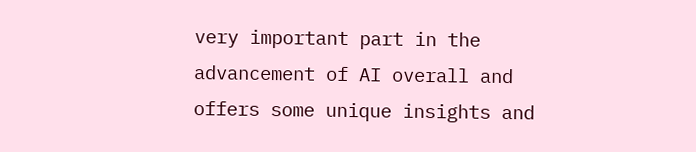very important part in the advancement of AI overall and offers some unique insights and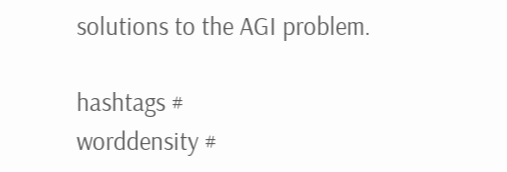solutions to the AGI problem.

hashtags #
worddensity #